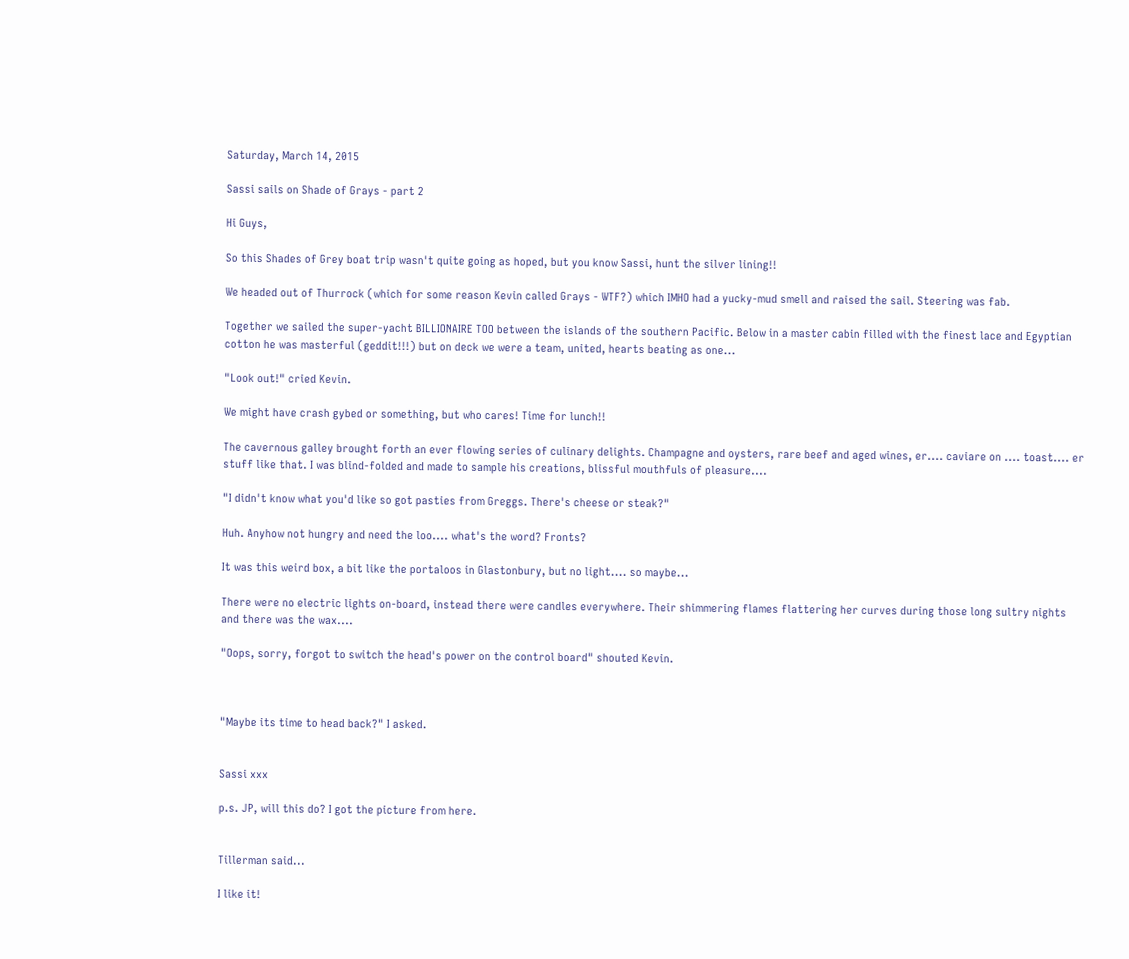Saturday, March 14, 2015

Sassi sails on Shade of Grays - part 2

Hi Guys,

So this Shades of Grey boat trip wasn't quite going as hoped, but you know Sassi, hunt the silver lining!!

We headed out of Thurrock (which for some reason Kevin called Grays - WTF?) which IMHO had a yucky-mud smell and raised the sail. Steering was fab.

Together we sailed the super-yacht BILLIONAIRE TOO between the islands of the southern Pacific. Below in a master cabin filled with the finest lace and Egyptian cotton he was masterful (geddit!!!) but on deck we were a team, united, hearts beating as one...

"Look out!" cried Kevin.

We might have crash gybed or something, but who cares! Time for lunch!!

The cavernous galley brought forth an ever flowing series of culinary delights. Champagne and oysters, rare beef and aged wines, er.... caviare on .... toast.... er stuff like that. I was blind-folded and made to sample his creations, blissful mouthfuls of pleasure....

"I didn't know what you'd like so got pasties from Greggs. There's cheese or steak?"

Huh. Anyhow not hungry and need the loo.... what's the word? Fronts?

It was this weird box, a bit like the portaloos in Glastonbury, but no light.... so maybe...

There were no electric lights on-board, instead there were candles everywhere. Their shimmering flames flattering her curves during those long sultry nights and there was the wax....

"Oops, sorry, forgot to switch the head's power on the control board" shouted Kevin.



"Maybe its time to head back?" I asked.


Sassi xxx

p.s. JP, will this do? I got the picture from here.


Tillerman said...

I like it!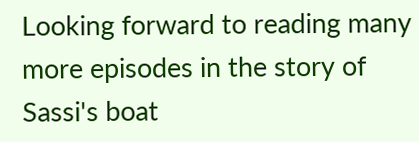Looking forward to reading many more episodes in the story of Sassi's boat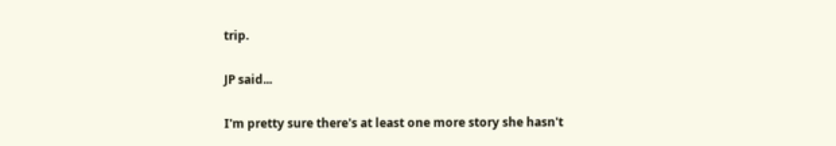trip.

JP said...

I'm pretty sure there's at least one more story she hasn't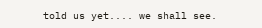told us yet.... we shall see.